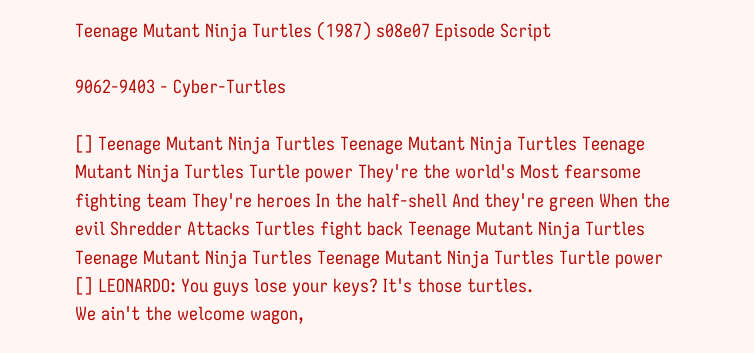Teenage Mutant Ninja Turtles (1987) s08e07 Episode Script

9062-9403 - Cyber-Turtles

[] Teenage Mutant Ninja Turtles Teenage Mutant Ninja Turtles Teenage Mutant Ninja Turtles Turtle power They're the world's Most fearsome fighting team They're heroes In the half-shell And they're green When the evil Shredder Attacks Turtles fight back Teenage Mutant Ninja Turtles Teenage Mutant Ninja Turtles Teenage Mutant Ninja Turtles Turtle power [] LEONARDO: You guys lose your keys? It's those turtles.
We ain't the welcome wagon,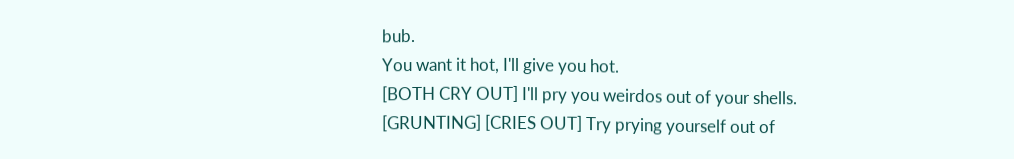bub.
You want it hot, I'll give you hot.
[BOTH CRY OUT] I'll pry you weirdos out of your shells.
[GRUNTING] [CRIES OUT] Try prying yourself out of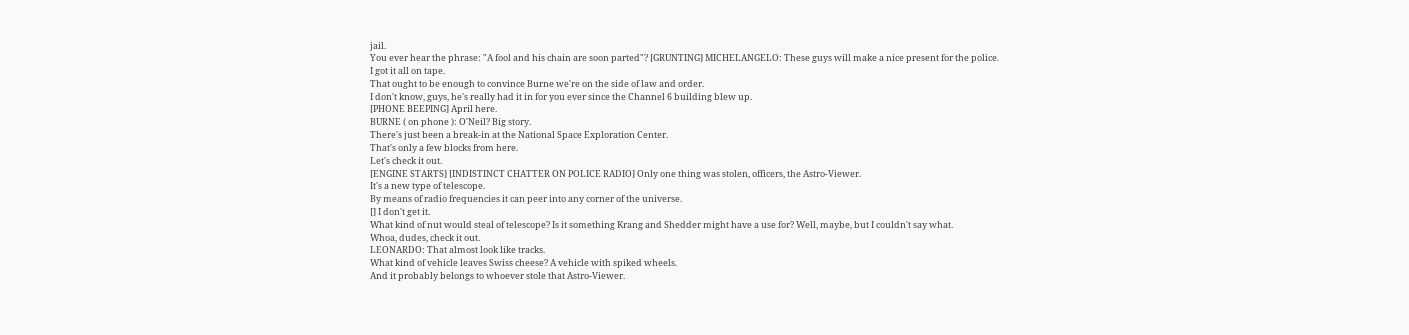jail.
You ever hear the phrase: "A fool and his chain are soon parted"? [GRUNTING] MICHELANGELO: These guys will make a nice present for the police.
I got it all on tape.
That ought to be enough to convince Burne we're on the side of law and order.
I don't know, guys, he's really had it in for you ever since the Channel 6 building blew up.
[PHONE BEEPING] April here.
BURNE ( on phone ): O'Neil? Big story.
There's just been a break-in at the National Space Exploration Center.
That's only a few blocks from here.
Let's check it out.
[ENGINE STARTS] [INDISTINCT CHATTER ON POLICE RADIO] Only one thing was stolen, officers, the Astro-Viewer.
It's a new type of telescope.
By means of radio frequencies it can peer into any corner of the universe.
[] I don't get it.
What kind of nut would steal of telescope? Is it something Krang and Shedder might have a use for? Well, maybe, but I couldn't say what.
Whoa, dudes, check it out.
LEONARDO: That almost look like tracks.
What kind of vehicle leaves Swiss cheese? A vehicle with spiked wheels.
And it probably belongs to whoever stole that Astro-Viewer.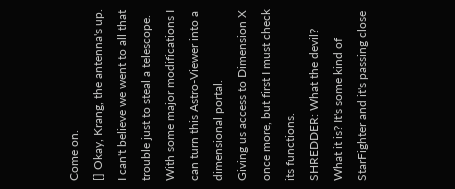Come on.
[] Okay, Krang, the antenna's up.
I can't believe we went to all that trouble just to steal a telescope.
With some major modifications I can turn this Astro-Viewer into a dimensional portal.
Giving us access to Dimension X once more, but first I must check its functions.
SHREDDER: What the devil? What it is? It's some kind of StarFighter and it's passing close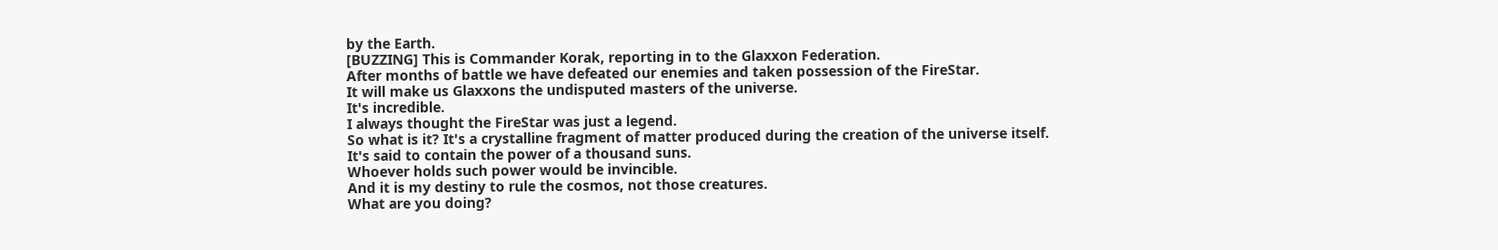by the Earth.
[BUZZING] This is Commander Korak, reporting in to the Glaxxon Federation.
After months of battle we have defeated our enemies and taken possession of the FireStar.
It will make us Glaxxons the undisputed masters of the universe.
It's incredible.
I always thought the FireStar was just a legend.
So what is it? It's a crystalline fragment of matter produced during the creation of the universe itself.
It's said to contain the power of a thousand suns.
Whoever holds such power would be invincible.
And it is my destiny to rule the cosmos, not those creatures.
What are you doing?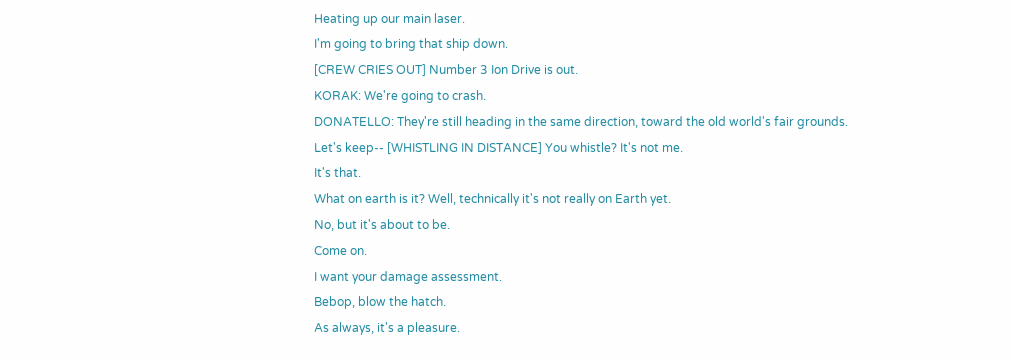Heating up our main laser.
I'm going to bring that ship down.
[CREW CRIES OUT] Number 3 Ion Drive is out.
KORAK: We're going to crash.
DONATELLO: They're still heading in the same direction, toward the old world's fair grounds.
Let's keep-- [WHISTLING IN DISTANCE] You whistle? It's not me.
It's that.
What on earth is it? Well, technically it's not really on Earth yet.
No, but it's about to be.
Come on.
I want your damage assessment.
Bebop, blow the hatch.
As always, it's a pleasure.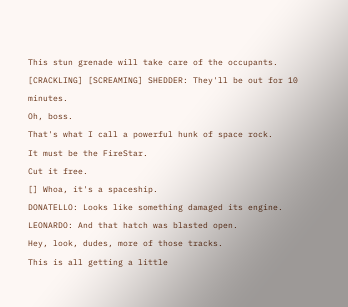This stun grenade will take care of the occupants.
[CRACKLING] [SCREAMING] SHEDDER: They'll be out for 10 minutes.
Oh, boss.
That's what I call a powerful hunk of space rock.
It must be the FireStar.
Cut it free.
[] Whoa, it's a spaceship.
DONATELLO: Looks like something damaged its engine.
LEONARDO: And that hatch was blasted open.
Hey, look, dudes, more of those tracks.
This is all getting a little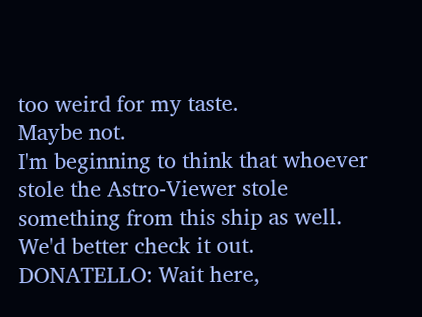too weird for my taste.
Maybe not.
I'm beginning to think that whoever stole the Astro-Viewer stole something from this ship as well.
We'd better check it out.
DONATELLO: Wait here,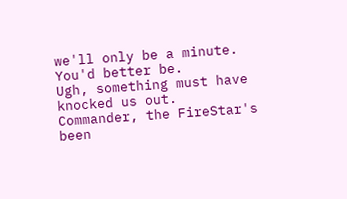we'll only be a minute.
You'd better be.
Ugh, something must have knocked us out.
Commander, the FireStar's been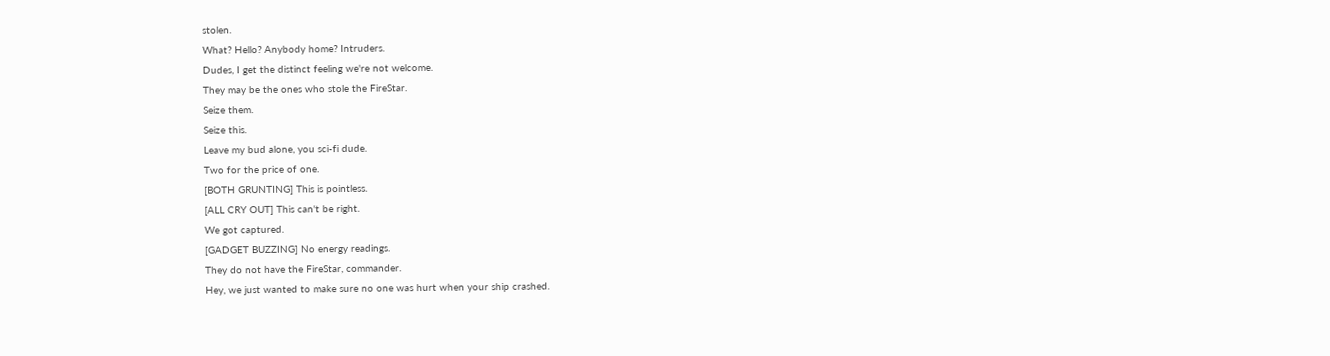stolen.
What? Hello? Anybody home? Intruders.
Dudes, I get the distinct feeling we're not welcome.
They may be the ones who stole the FireStar.
Seize them.
Seize this.
Leave my bud alone, you sci-fi dude.
Two for the price of one.
[BOTH GRUNTING] This is pointless.
[ALL CRY OUT] This can't be right.
We got captured.
[GADGET BUZZING] No energy readings.
They do not have the FireStar, commander.
Hey, we just wanted to make sure no one was hurt when your ship crashed.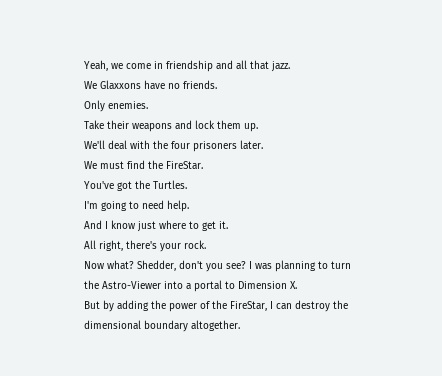Yeah, we come in friendship and all that jazz.
We Glaxxons have no friends.
Only enemies.
Take their weapons and lock them up.
We'll deal with the four prisoners later.
We must find the FireStar.
You've got the Turtles.
I'm going to need help.
And I know just where to get it.
All right, there's your rock.
Now what? Shedder, don't you see? I was planning to turn the Astro-Viewer into a portal to Dimension X.
But by adding the power of the FireStar, I can destroy the dimensional boundary altogether.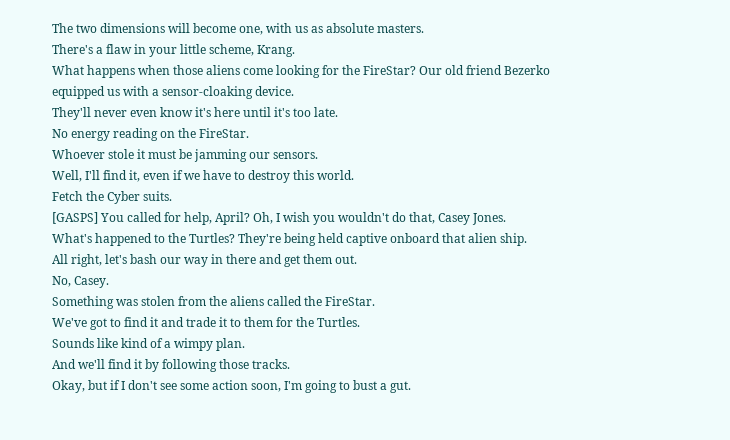The two dimensions will become one, with us as absolute masters.
There's a flaw in your little scheme, Krang.
What happens when those aliens come looking for the FireStar? Our old friend Bezerko equipped us with a sensor-cloaking device.
They'll never even know it's here until it's too late.
No energy reading on the FireStar.
Whoever stole it must be jamming our sensors.
Well, I'll find it, even if we have to destroy this world.
Fetch the Cyber suits.
[GASPS] You called for help, April? Oh, I wish you wouldn't do that, Casey Jones.
What's happened to the Turtles? They're being held captive onboard that alien ship.
All right, let's bash our way in there and get them out.
No, Casey.
Something was stolen from the aliens called the FireStar.
We've got to find it and trade it to them for the Turtles.
Sounds like kind of a wimpy plan.
And we'll find it by following those tracks.
Okay, but if I don't see some action soon, I'm going to bust a gut.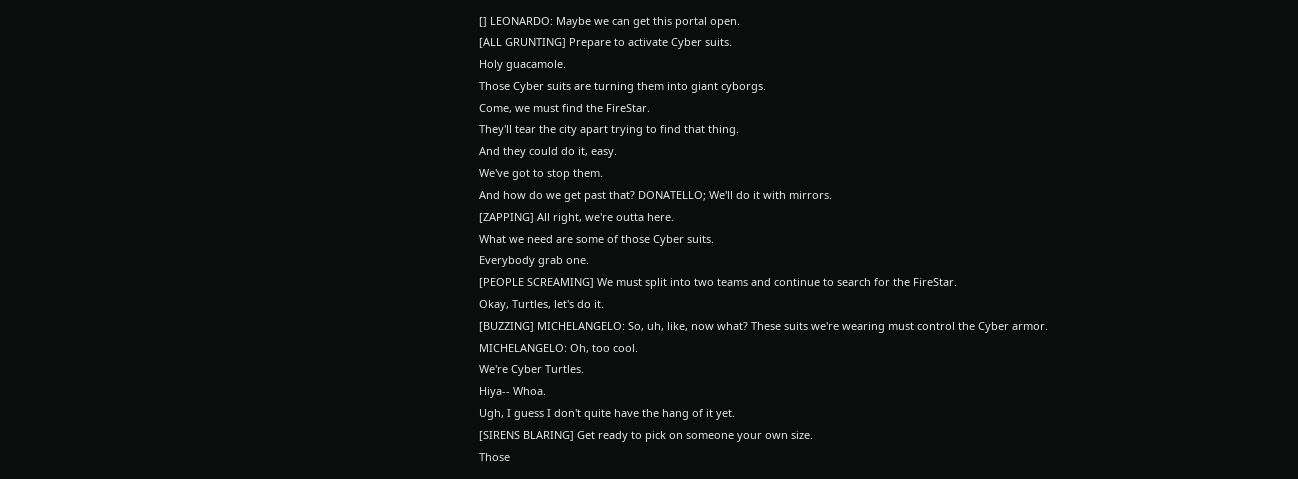[] LEONARDO: Maybe we can get this portal open.
[ALL GRUNTING] Prepare to activate Cyber suits.
Holy guacamole.
Those Cyber suits are turning them into giant cyborgs.
Come, we must find the FireStar.
They'll tear the city apart trying to find that thing.
And they could do it, easy.
We've got to stop them.
And how do we get past that? DONATELLO; We'll do it with mirrors.
[ZAPPING] All right, we're outta here.
What we need are some of those Cyber suits.
Everybody grab one.
[PEOPLE SCREAMING] We must split into two teams and continue to search for the FireStar.
Okay, Turtles, let's do it.
[BUZZING] MICHELANGELO: So, uh, like, now what? These suits we're wearing must control the Cyber armor.
MICHELANGELO: Oh, too cool.
We're Cyber Turtles.
Hiya-- Whoa.
Ugh, I guess I don't quite have the hang of it yet.
[SIRENS BLARING] Get ready to pick on someone your own size.
Those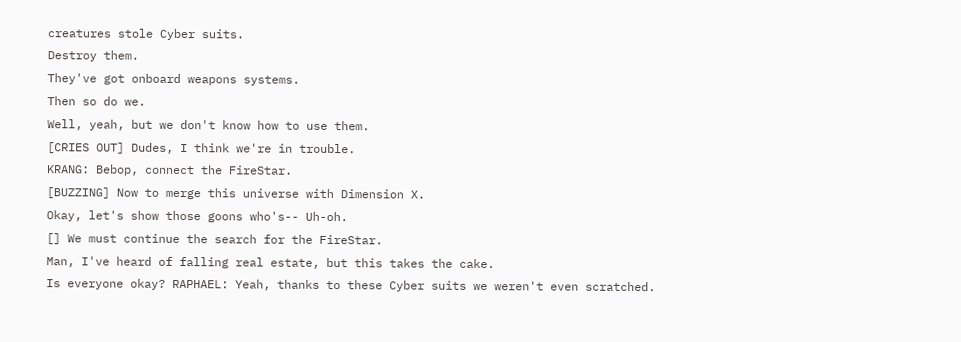creatures stole Cyber suits.
Destroy them.
They've got onboard weapons systems.
Then so do we.
Well, yeah, but we don't know how to use them.
[CRIES OUT] Dudes, I think we're in trouble.
KRANG: Bebop, connect the FireStar.
[BUZZING] Now to merge this universe with Dimension X.
Okay, let's show those goons who's-- Uh-oh.
[] We must continue the search for the FireStar.
Man, I've heard of falling real estate, but this takes the cake.
Is everyone okay? RAPHAEL: Yeah, thanks to these Cyber suits we weren't even scratched.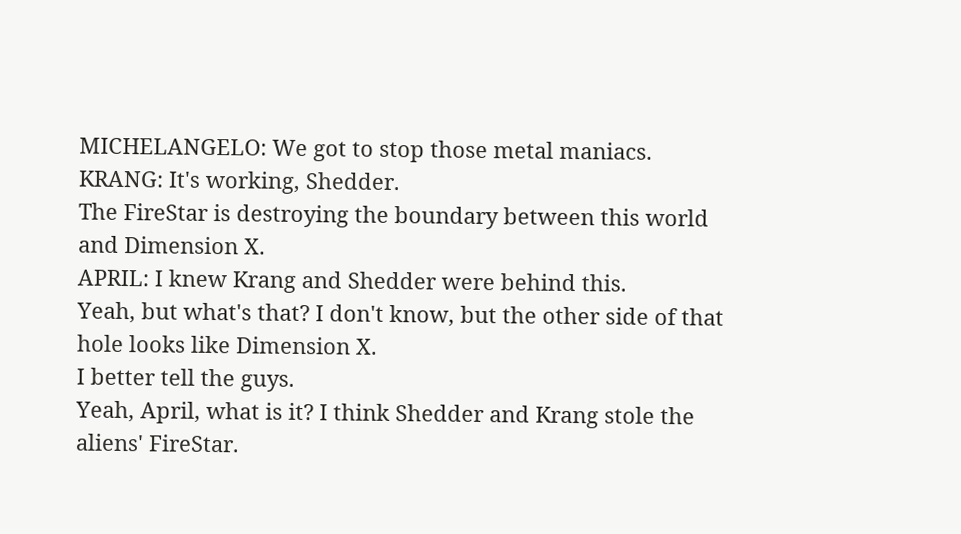MICHELANGELO: We got to stop those metal maniacs.
KRANG: It's working, Shedder.
The FireStar is destroying the boundary between this world and Dimension X.
APRIL: I knew Krang and Shedder were behind this.
Yeah, but what's that? I don't know, but the other side of that hole looks like Dimension X.
I better tell the guys.
Yeah, April, what is it? I think Shedder and Krang stole the aliens' FireStar.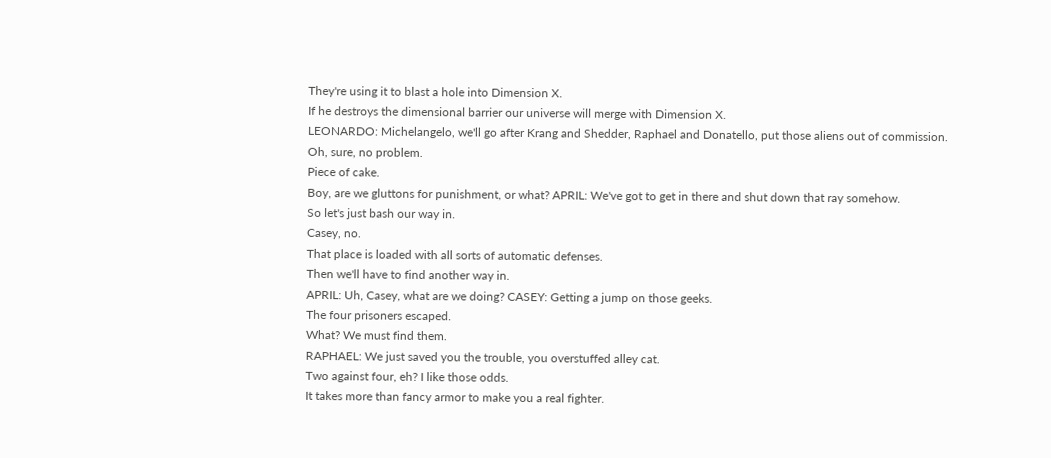They're using it to blast a hole into Dimension X.
If he destroys the dimensional barrier our universe will merge with Dimension X.
LEONARDO: Michelangelo, we'll go after Krang and Shedder, Raphael and Donatello, put those aliens out of commission.
Oh, sure, no problem.
Piece of cake.
Boy, are we gluttons for punishment, or what? APRIL: We've got to get in there and shut down that ray somehow.
So let's just bash our way in.
Casey, no.
That place is loaded with all sorts of automatic defenses.
Then we'll have to find another way in.
APRIL: Uh, Casey, what are we doing? CASEY: Getting a jump on those geeks.
The four prisoners escaped.
What? We must find them.
RAPHAEL: We just saved you the trouble, you overstuffed alley cat.
Two against four, eh? I like those odds.
It takes more than fancy armor to make you a real fighter.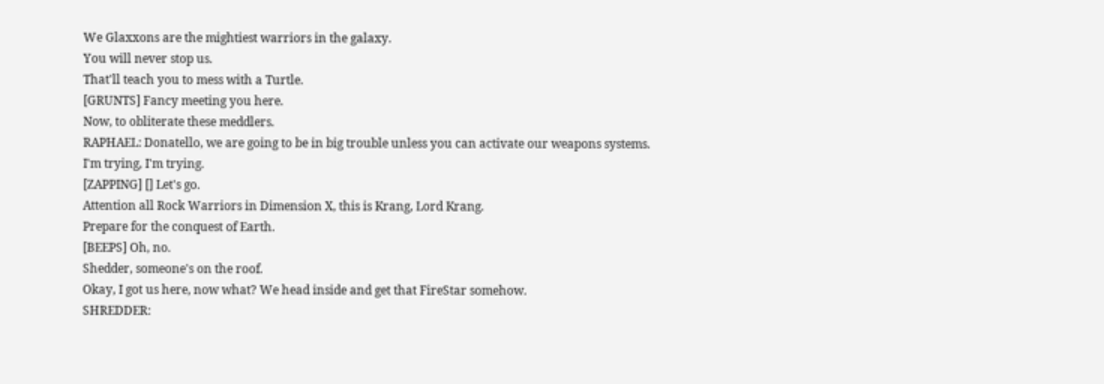We Glaxxons are the mightiest warriors in the galaxy.
You will never stop us.
That'll teach you to mess with a Turtle.
[GRUNTS] Fancy meeting you here.
Now, to obliterate these meddlers.
RAPHAEL: Donatello, we are going to be in big trouble unless you can activate our weapons systems.
I'm trying, I'm trying.
[ZAPPING] [] Let's go.
Attention all Rock Warriors in Dimension X, this is Krang, Lord Krang.
Prepare for the conquest of Earth.
[BEEPS] Oh, no.
Shedder, someone's on the roof.
Okay, I got us here, now what? We head inside and get that FireStar somehow.
SHREDDER: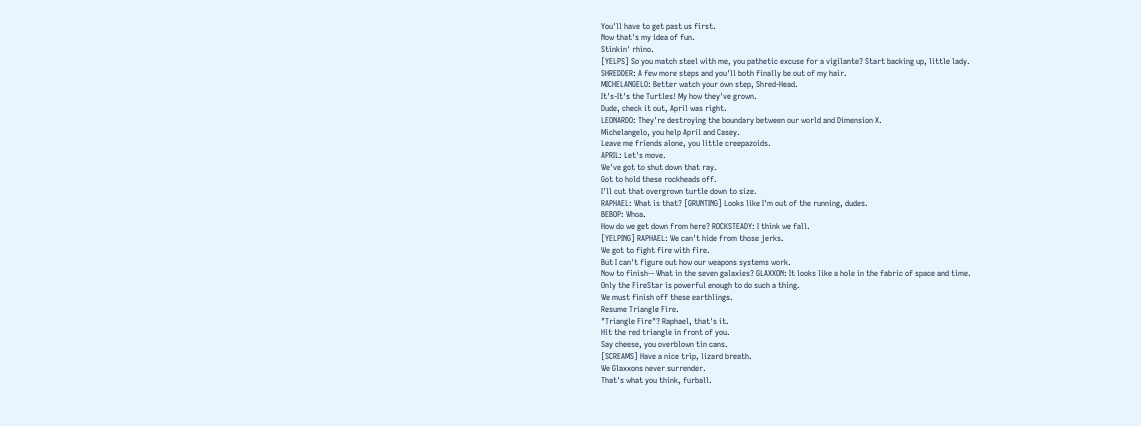You'll have to get past us first.
Now that's my idea of fun.
Stinkin' rhino.
[YELPS] So you match steel with me, you pathetic excuse for a vigilante? Start backing up, little lady.
SHREDDER: A few more steps and you'll both finally be out of my hair.
MICHELANGELO: Better watch your own step, Shred-Head.
It's-It's the Turtles! My how they've grown.
Dude, check it out, April was right.
LEONARDO: They're destroying the boundary between our world and Dimension X.
Michelangelo, you help April and Casey.
Leave me friends alone, you little creepazoids.
APRIL: Let's move.
We've got to shut down that ray.
Got to hold these rockheads off.
I'll cut that overgrown turtle down to size.
RAPHAEL: What is that? [GRUNTING] Looks like I'm out of the running, dudes.
BEBOP: Whoa.
How do we get down from here? ROCKSTEADY: I think we fall.
[YELPING] RAPHAEL: We can't hide from those jerks.
We got to fight fire with fire.
But I can't figure out how our weapons systems work.
Now to finish-- What in the seven galaxies? GLAXXON: It looks like a hole in the fabric of space and time.
Only the FireStar is powerful enough to do such a thing.
We must finish off these earthlings.
Resume Triangle Fire.
"Triangle Fire"? Raphael, that's it.
Hit the red triangle in front of you.
Say cheese, you overblown tin cans.
[SCREAMS] Have a nice trip, lizard breath.
We Glaxxons never surrender.
That's what you think, furball.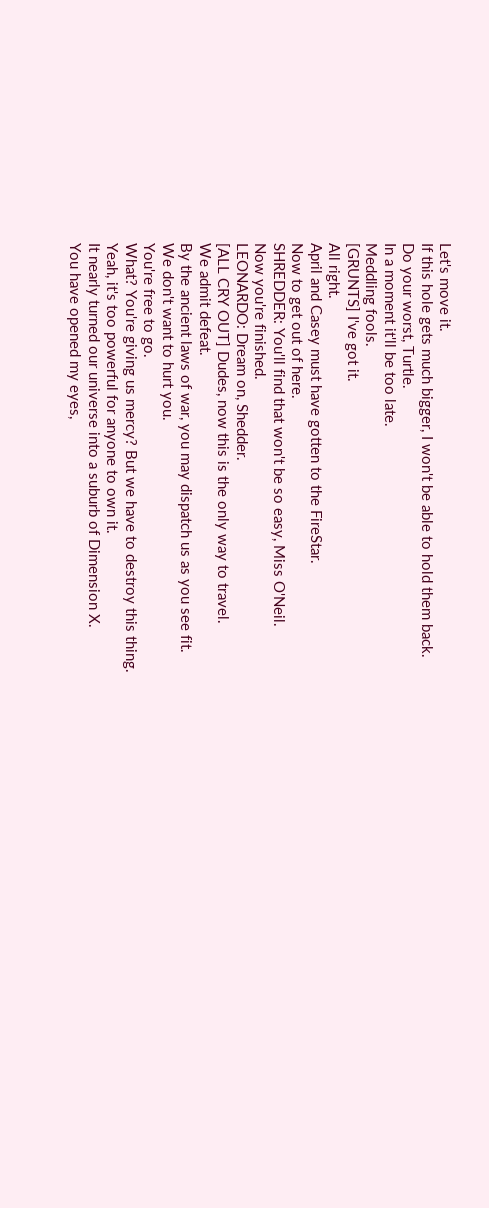Let's move it.
If this hole gets much bigger, I won't be able to hold them back.
Do your worst, Turtle.
In a moment it'll be too late.
Meddling fools.
[GRUNTS] I've got it.
All right.
April and Casey must have gotten to the FireStar.
Now to get out of here.
SHREDDER: You'll find that won't be so easy, Miss O'Neil.
Now you're finished.
LEONARDO: Dream on, Shedder.
[ALL CRY OUT] Dudes, now this is the only way to travel.
We admit defeat.
By the ancient laws of war, you may dispatch us as you see fit.
We don't want to hurt you.
You're free to go.
What? You're giving us mercy? But we have to destroy this thing.
Yeah, it's too powerful for anyone to own it.
It nearly turned our universe into a suburb of Dimension X.
You have opened my eyes,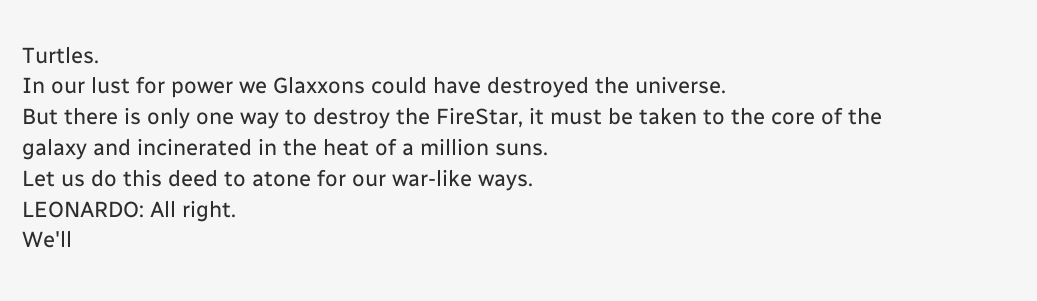Turtles.
In our lust for power we Glaxxons could have destroyed the universe.
But there is only one way to destroy the FireStar, it must be taken to the core of the galaxy and incinerated in the heat of a million suns.
Let us do this deed to atone for our war-like ways.
LEONARDO: All right.
We'll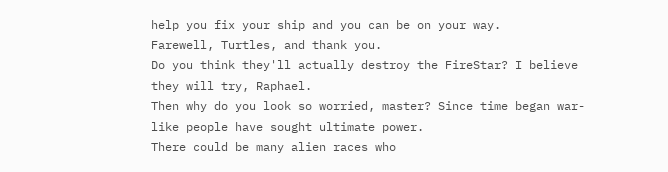help you fix your ship and you can be on your way.
Farewell, Turtles, and thank you.
Do you think they'll actually destroy the FireStar? I believe they will try, Raphael.
Then why do you look so worried, master? Since time began war-like people have sought ultimate power.
There could be many alien races who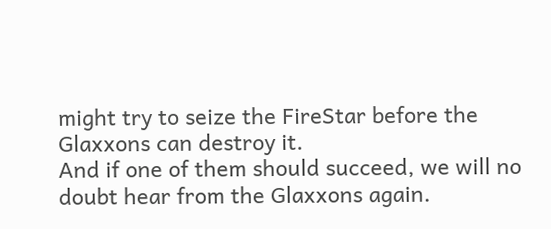might try to seize the FireStar before the Glaxxons can destroy it.
And if one of them should succeed, we will no doubt hear from the Glaxxons again.